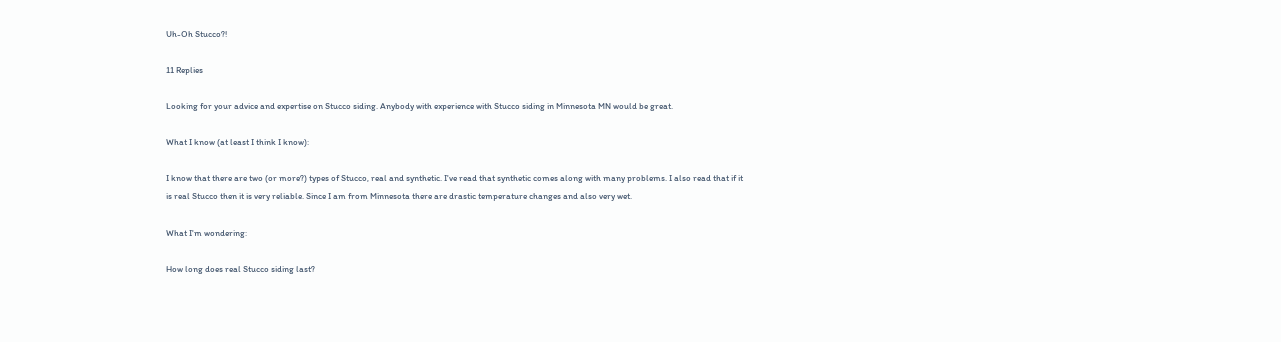Uh-Oh Stucco?!

11 Replies

Looking for your advice and expertise on Stucco siding. Anybody with experience with Stucco siding in Minnesota MN would be great.

What I know (at least I think I know):

I know that there are two (or more?) types of Stucco, real and synthetic. I've read that synthetic comes along with many problems. I also read that if it is real Stucco then it is very reliable. Since I am from Minnesota there are drastic temperature changes and also very wet.

What I'm wondering:

How long does real Stucco siding last?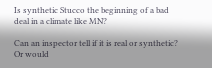Is synthetic Stucco the beginning of a bad deal in a climate like MN?

Can an inspector tell if it is real or synthetic? Or would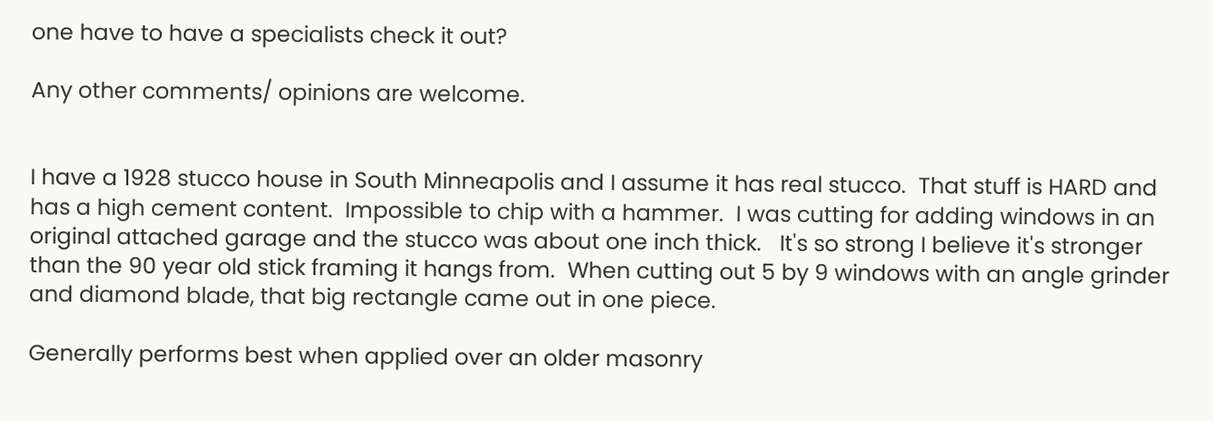one have to have a specialists check it out?

Any other comments/ opinions are welcome.


I have a 1928 stucco house in South Minneapolis and I assume it has real stucco.  That stuff is HARD and has a high cement content.  Impossible to chip with a hammer.  I was cutting for adding windows in an original attached garage and the stucco was about one inch thick.   It's so strong I believe it's stronger than the 90 year old stick framing it hangs from.  When cutting out 5 by 9 windows with an angle grinder and diamond blade, that big rectangle came out in one piece.

Generally performs best when applied over an older masonry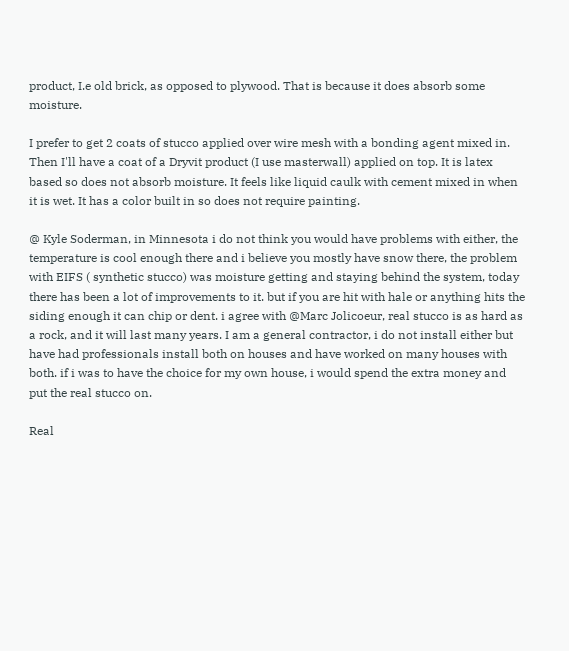product, I.e old brick, as opposed to plywood. That is because it does absorb some moisture.

I prefer to get 2 coats of stucco applied over wire mesh with a bonding agent mixed in. Then I'll have a coat of a Dryvit product (I use masterwall) applied on top. It is latex based so does not absorb moisture. It feels like liquid caulk with cement mixed in when it is wet. It has a color built in so does not require painting.

@ Kyle Soderman, in Minnesota i do not think you would have problems with either, the temperature is cool enough there and i believe you mostly have snow there, the problem with EIFS ( synthetic stucco) was moisture getting and staying behind the system, today there has been a lot of improvements to it. but if you are hit with hale or anything hits the siding enough it can chip or dent. i agree with @Marc Jolicoeur, real stucco is as hard as a rock, and it will last many years. I am a general contractor, i do not install either but have had professionals install both on houses and have worked on many houses with both. if i was to have the choice for my own house, i would spend the extra money and put the real stucco on.

Real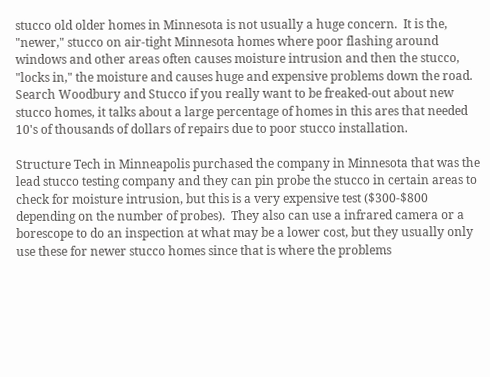stucco old older homes in Minnesota is not usually a huge concern.  It is the, "newer," stucco on air-tight Minnesota homes where poor flashing around windows and other areas often causes moisture intrusion and then the stucco, "locks in," the moisture and causes huge and expensive problems down the road.  Search Woodbury and Stucco if you really want to be freaked-out about new stucco homes, it talks about a large percentage of homes in this ares that needed 10's of thousands of dollars of repairs due to poor stucco installation.

Structure Tech in Minneapolis purchased the company in Minnesota that was the lead stucco testing company and they can pin probe the stucco in certain areas to check for moisture intrusion, but this is a very expensive test ($300-$800 depending on the number of probes).  They also can use a infrared camera or a borescope to do an inspection at what may be a lower cost, but they usually only use these for newer stucco homes since that is where the problems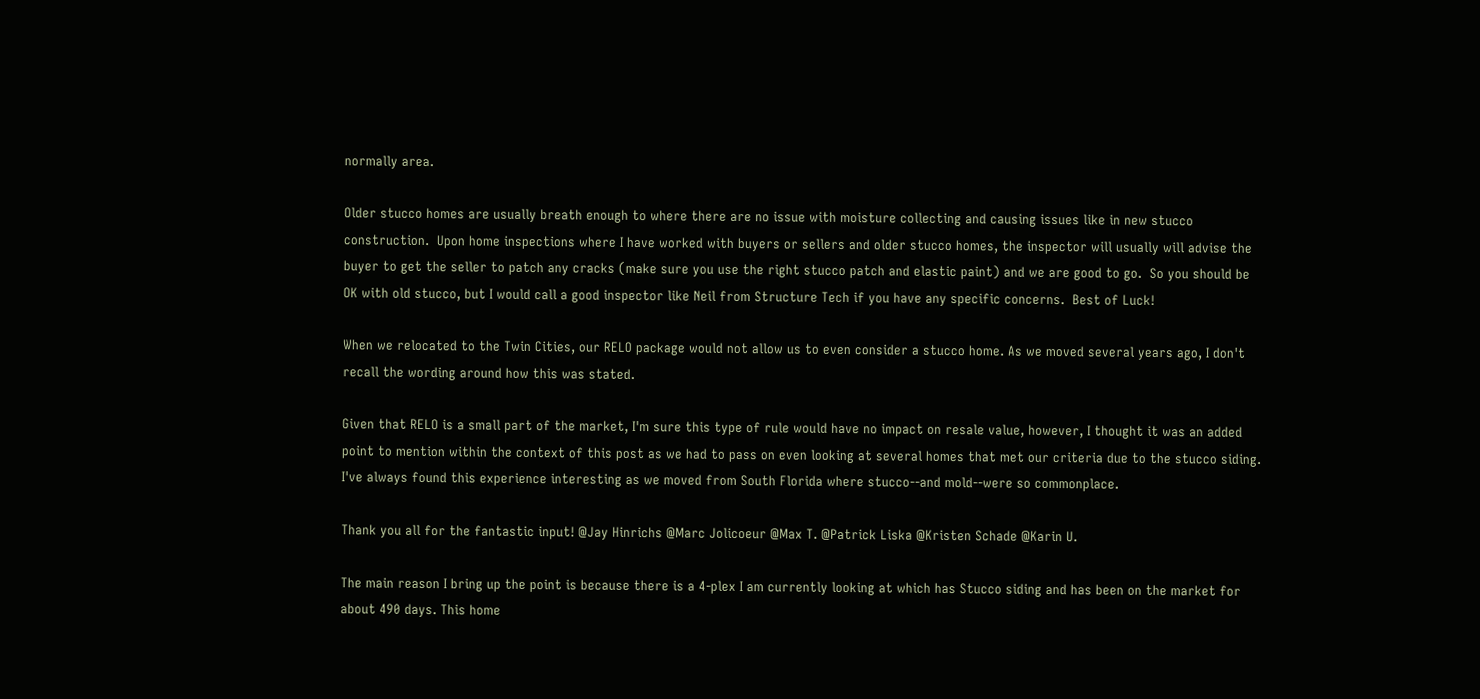normally area.

Older stucco homes are usually breath enough to where there are no issue with moisture collecting and causing issues like in new stucco construction.  Upon home inspections where I have worked with buyers or sellers and older stucco homes, the inspector will usually will advise the buyer to get the seller to patch any cracks (make sure you use the right stucco patch and elastic paint) and we are good to go.  So you should be OK with old stucco, but I would call a good inspector like Neil from Structure Tech if you have any specific concerns.  Best of Luck!

When we relocated to the Twin Cities, our RELO package would not allow us to even consider a stucco home. As we moved several years ago, I don't recall the wording around how this was stated.

Given that RELO is a small part of the market, I'm sure this type of rule would have no impact on resale value, however, I thought it was an added point to mention within the context of this post as we had to pass on even looking at several homes that met our criteria due to the stucco siding. I've always found this experience interesting as we moved from South Florida where stucco--and mold--were so commonplace.

Thank you all for the fantastic input! @Jay Hinrichs @Marc Jolicoeur @Max T. @Patrick Liska @Kristen Schade @Karin U.

The main reason I bring up the point is because there is a 4-plex I am currently looking at which has Stucco siding and has been on the market for about 490 days. This home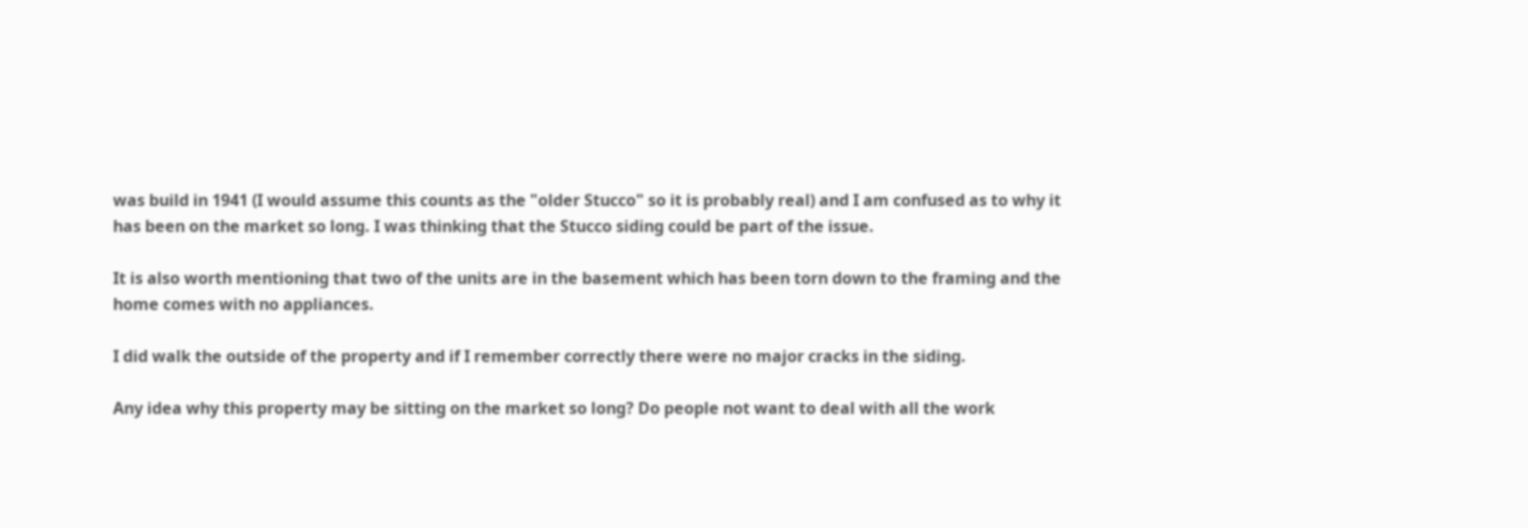was build in 1941 (I would assume this counts as the "older Stucco" so it is probably real) and I am confused as to why it has been on the market so long. I was thinking that the Stucco siding could be part of the issue.

It is also worth mentioning that two of the units are in the basement which has been torn down to the framing and the home comes with no appliances.

I did walk the outside of the property and if I remember correctly there were no major cracks in the siding.

Any idea why this property may be sitting on the market so long? Do people not want to deal with all the work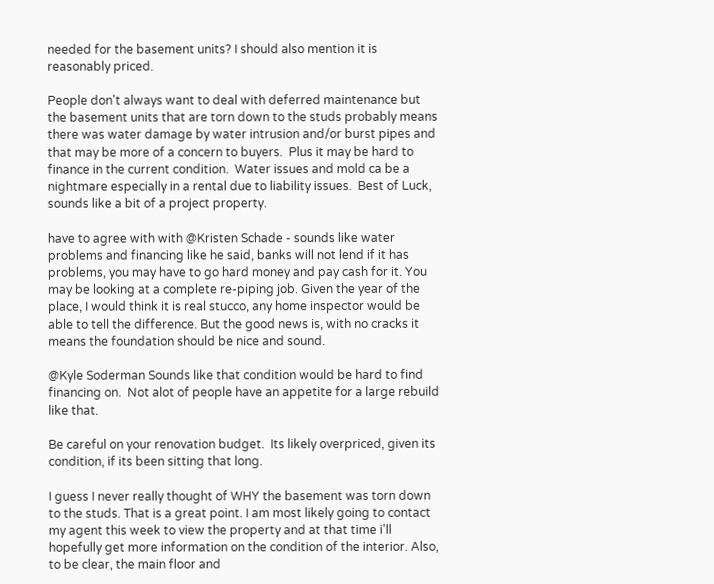needed for the basement units? I should also mention it is reasonably priced.

People don't always want to deal with deferred maintenance but the basement units that are torn down to the studs probably means there was water damage by water intrusion and/or burst pipes and that may be more of a concern to buyers.  Plus it may be hard to finance in the current condition.  Water issues and mold ca be a nightmare especially in a rental due to liability issues.  Best of Luck, sounds like a bit of a project property.

have to agree with with @Kristen Schade - sounds like water problems and financing like he said, banks will not lend if it has problems, you may have to go hard money and pay cash for it. You may be looking at a complete re-piping job. Given the year of the place, I would think it is real stucco, any home inspector would be able to tell the difference. But the good news is, with no cracks it means the foundation should be nice and sound.

@Kyle Soderman Sounds like that condition would be hard to find financing on.  Not alot of people have an appetite for a large rebuild like that.

Be careful on your renovation budget.  Its likely overpriced, given its condition, if its been sitting that long.

I guess I never really thought of WHY the basement was torn down to the studs. That is a great point. I am most likely going to contact my agent this week to view the property and at that time i'll hopefully get more information on the condition of the interior. Also, to be clear, the main floor and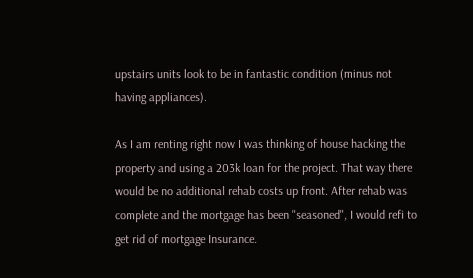upstairs units look to be in fantastic condition (minus not having appliances).

As I am renting right now I was thinking of house hacking the property and using a 203k loan for the project. That way there would be no additional rehab costs up front. After rehab was complete and the mortgage has been "seasoned", I would refi to get rid of mortgage Insurance.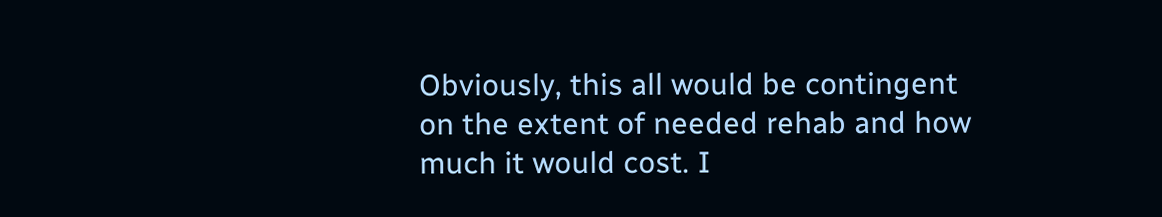Obviously, this all would be contingent on the extent of needed rehab and how much it would cost. I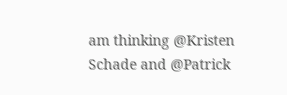am thinking @Kristen Schade and @Patrick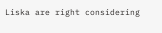Liska are right considering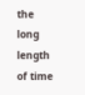the long length of time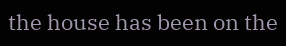the house has been on the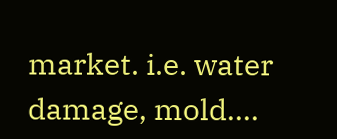market. i.e. water damage, mold....